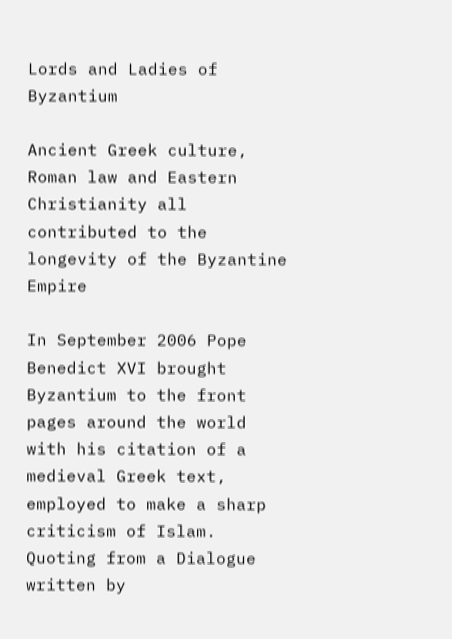Lords and Ladies of Byzantium

Ancient Greek culture, Roman law and Eastern Christianity all contributed to the longevity of the Byzantine Empire

In September 2006 Pope Benedict XVI brought Byzantium to the front pages around the world with his citation of a medieval Greek text, employed to make a sharp criticism of Islam. Quoting from a Dialogue written by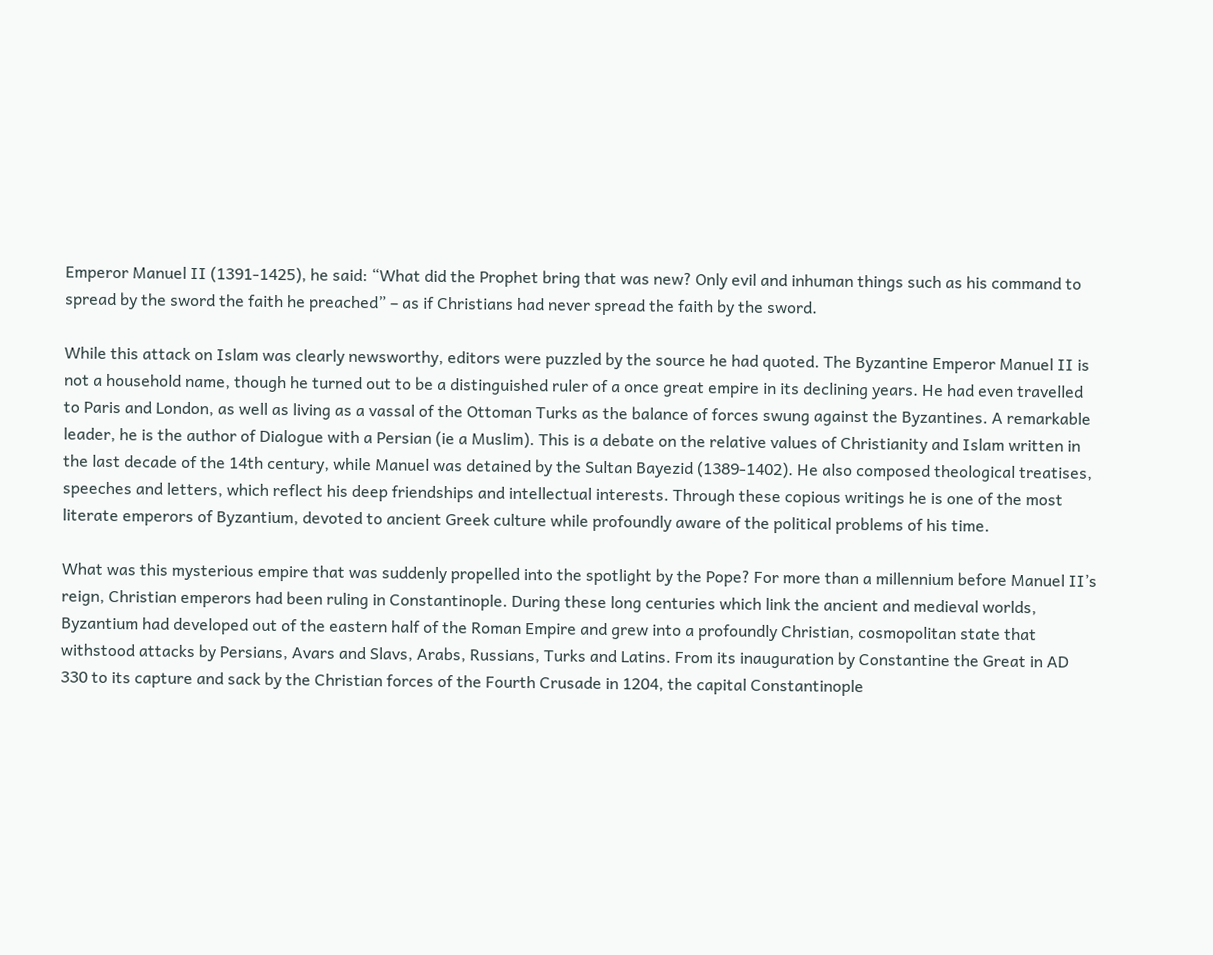Emperor Manuel II (1391-1425), he said: “What did the Prophet bring that was new? Only evil and inhuman things such as his command to spread by the sword the faith he preached” – as if Christians had never spread the faith by the sword.

While this attack on Islam was clearly newsworthy, editors were puzzled by the source he had quoted. The Byzantine Emperor Manuel II is not a household name, though he turned out to be a distinguished ruler of a once great empire in its declining years. He had even travelled to Paris and London, as well as living as a vassal of the Ottoman Turks as the balance of forces swung against the Byzantines. A remarkable leader, he is the author of Dialogue with a Persian (ie a Muslim). This is a debate on the relative values of Christianity and Islam written in the last decade of the 14th century, while Manuel was detained by the Sultan Bayezid (1389-1402). He also composed theological treatises, speeches and letters, which reflect his deep friendships and intellectual interests. Through these copious writings he is one of the most literate emperors of Byzantium, devoted to ancient Greek culture while profoundly aware of the political problems of his time.

What was this mysterious empire that was suddenly propelled into the spotlight by the Pope? For more than a millennium before Manuel II’s reign, Christian emperors had been ruling in Constantinople. During these long centuries which link the ancient and medieval worlds, Byzantium had developed out of the eastern half of the Roman Empire and grew into a profoundly Christian, cosmopolitan state that withstood attacks by Persians, Avars and Slavs, Arabs, Russians, Turks and Latins. From its inauguration by Constantine the Great in AD 330 to its capture and sack by the Christian forces of the Fourth Crusade in 1204, the capital Constantinople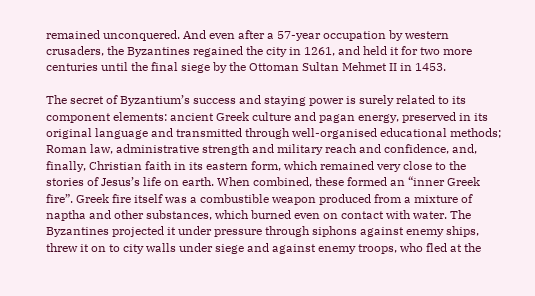remained unconquered. And even after a 57-year occupation by western crusaders, the Byzantines regained the city in 1261, and held it for two more centuries until the final siege by the Ottoman Sultan Mehmet II in 1453.

The secret of Byzantium’s success and staying power is surely related to its component elements: ancient Greek culture and pagan energy, preserved in its original language and transmitted through well-organised educational methods; Roman law, administrative strength and military reach and confidence, and, finally, Christian faith in its eastern form, which remained very close to the stories of Jesus’s life on earth. When combined, these formed an “inner Greek fire”. Greek fire itself was a combustible weapon produced from a mixture of naptha and other substances, which burned even on contact with water. The Byzantines projected it under pressure through siphons against enemy ships, threw it on to city walls under siege and against enemy troops, who fled at the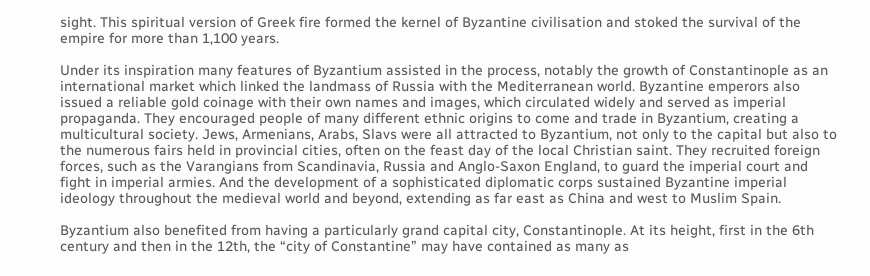sight. This spiritual version of Greek fire formed the kernel of Byzantine civilisation and stoked the survival of the empire for more than 1,100 years.

Under its inspiration many features of Byzantium assisted in the process, notably the growth of Constantinople as an international market which linked the landmass of Russia with the Mediterranean world. Byzantine emperors also issued a reliable gold coinage with their own names and images, which circulated widely and served as imperial propaganda. They encouraged people of many different ethnic origins to come and trade in Byzantium, creating a multicultural society. Jews, Armenians, Arabs, Slavs were all attracted to Byzantium, not only to the capital but also to the numerous fairs held in provincial cities, often on the feast day of the local Christian saint. They recruited foreign forces, such as the Varangians from Scandinavia, Russia and Anglo-Saxon England, to guard the imperial court and fight in imperial armies. And the development of a sophisticated diplomatic corps sustained Byzantine imperial ideology throughout the medieval world and beyond, extending as far east as China and west to Muslim Spain.

Byzantium also benefited from having a particularly grand capital city, Constantinople. At its height, first in the 6th century and then in the 12th, the “city of Constantine” may have contained as many as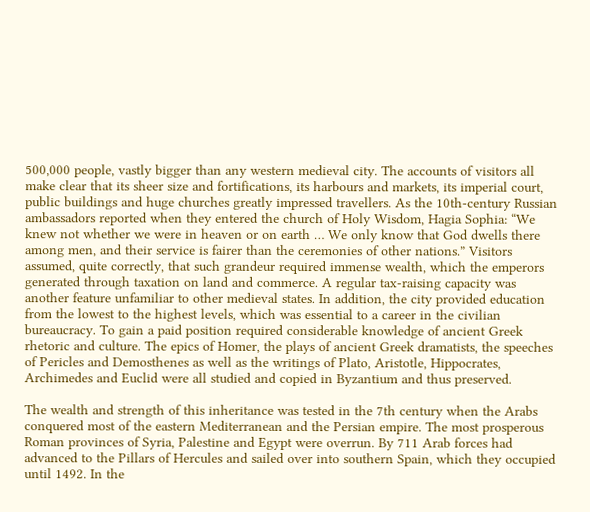500,000 people, vastly bigger than any western medieval city. The accounts of visitors all make clear that its sheer size and fortifications, its harbours and markets, its imperial court, public buildings and huge churches greatly impressed travellers. As the 10th-century Russian ambassadors reported when they entered the church of Holy Wisdom, Hagia Sophia: “We knew not whether we were in heaven or on earth … We only know that God dwells there among men, and their service is fairer than the ceremonies of other nations.” Visitors assumed, quite correctly, that such grandeur required immense wealth, which the emperors generated through taxation on land and commerce. A regular tax-raising capacity was another feature unfamiliar to other medieval states. In addition, the city provided education from the lowest to the highest levels, which was essential to a career in the civilian bureaucracy. To gain a paid position required considerable knowledge of ancient Greek rhetoric and culture. The epics of Homer, the plays of ancient Greek dramatists, the speeches of Pericles and Demosthenes as well as the writings of Plato, Aristotle, Hippocrates, Archimedes and Euclid were all studied and copied in Byzantium and thus preserved.

The wealth and strength of this inheritance was tested in the 7th century when the Arabs conquered most of the eastern Mediterranean and the Persian empire. The most prosperous Roman provinces of Syria, Palestine and Egypt were overrun. By 711 Arab forces had advanced to the Pillars of Hercules and sailed over into southern Spain, which they occupied until 1492. In the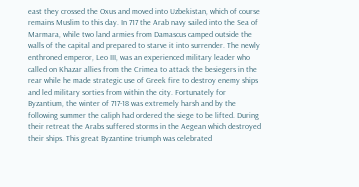east they crossed the Oxus and moved into Uzbekistan, which of course remains Muslim to this day. In 717 the Arab navy sailed into the Sea of Marmara, while two land armies from Damascus camped outside the walls of the capital and prepared to starve it into surrender. The newly enthroned emperor, Leo III, was an experienced military leader who called on Khazar allies from the Crimea to attack the besiegers in the rear while he made strategic use of Greek fire to destroy enemy ships and led military sorties from within the city. Fortunately for Byzantium, the winter of 717-18 was extremely harsh and by the following summer the caliph had ordered the siege to be lifted. During their retreat the Arabs suffered storms in the Aegean which destroyed their ships. This great Byzantine triumph was celebrated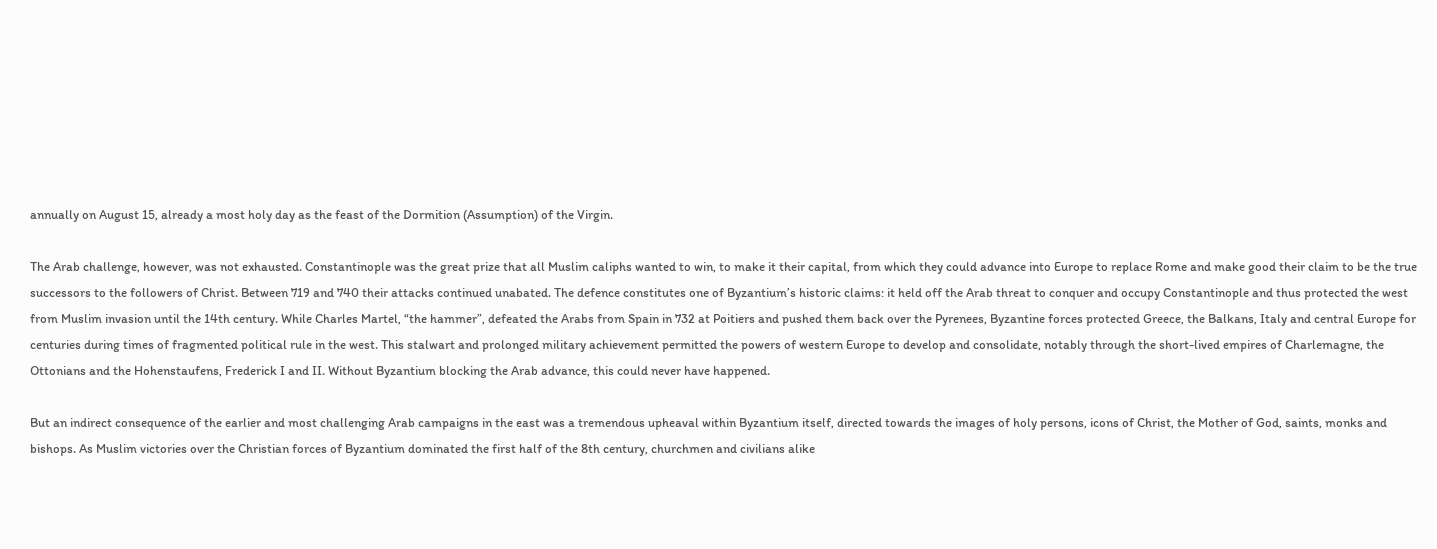annually on August 15, already a most holy day as the feast of the Dormition (Assumption) of the Virgin.

The Arab challenge, however, was not exhausted. Constantinople was the great prize that all Muslim caliphs wanted to win, to make it their capital, from which they could advance into Europe to replace Rome and make good their claim to be the true successors to the followers of Christ. Between 719 and 740 their attacks continued unabated. The defence constitutes one of Byzantium’s historic claims: it held off the Arab threat to conquer and occupy Constantinople and thus protected the west from Muslim invasion until the 14th century. While Charles Martel, “the hammer”, defeated the Arabs from Spain in 732 at Poitiers and pushed them back over the Pyrenees, Byzantine forces protected Greece, the Balkans, Italy and central Europe for centuries during times of fragmented political rule in the west. This stalwart and prolonged military achievement permitted the powers of western Europe to develop and consolidate, notably through the short-lived empires of Charlemagne, the Ottonians and the Hohenstaufens, Frederick I and II. Without Byzantium blocking the Arab advance, this could never have happened.

But an indirect consequence of the earlier and most challenging Arab campaigns in the east was a tremendous upheaval within Byzantium itself, directed towards the images of holy persons, icons of Christ, the Mother of God, saints, monks and bishops. As Muslim victories over the Christian forces of Byzantium dominated the first half of the 8th century, churchmen and civilians alike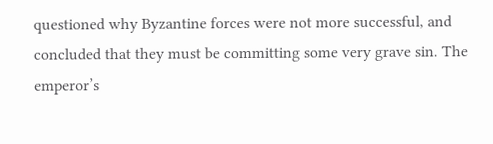questioned why Byzantine forces were not more successful, and concluded that they must be committing some very grave sin. The emperor’s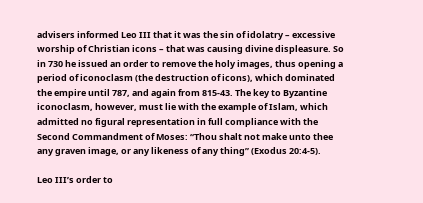advisers informed Leo III that it was the sin of idolatry – excessive worship of Christian icons – that was causing divine displeasure. So in 730 he issued an order to remove the holy images, thus opening a period of iconoclasm (the destruction of icons), which dominated the empire until 787, and again from 815-43. The key to Byzantine iconoclasm, however, must lie with the example of Islam, which admitted no figural representation in full compliance with the Second Commandment of Moses: “Thou shalt not make unto thee any graven image, or any likeness of any thing” (Exodus 20:4-5).

Leo III’s order to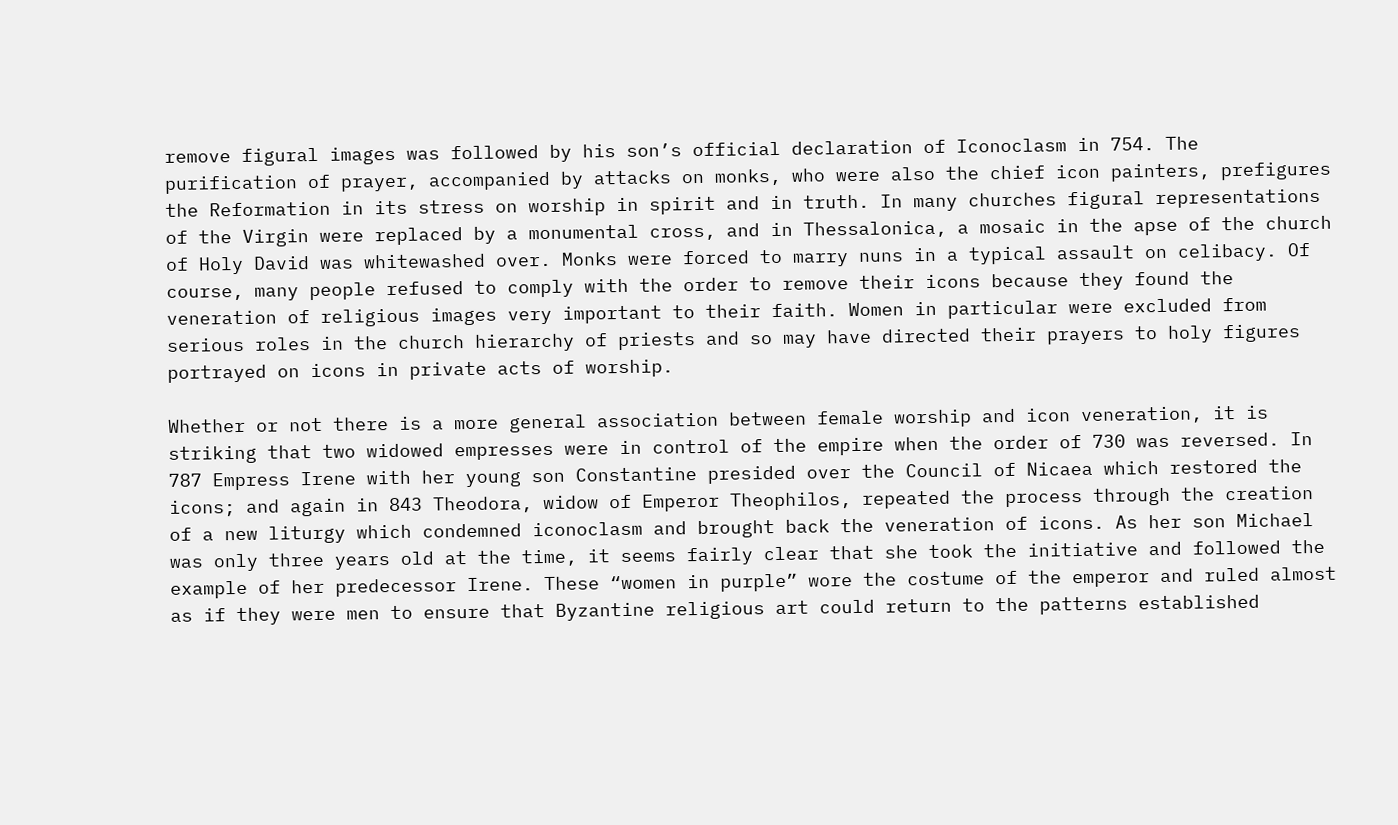remove figural images was followed by his son’s official declaration of Iconoclasm in 754. The purification of prayer, accompanied by attacks on monks, who were also the chief icon painters, prefigures the Reformation in its stress on worship in spirit and in truth. In many churches figural representations of the Virgin were replaced by a monumental cross, and in Thessalonica, a mosaic in the apse of the church of Holy David was whitewashed over. Monks were forced to marry nuns in a typical assault on celibacy. Of course, many people refused to comply with the order to remove their icons because they found the veneration of religious images very important to their faith. Women in particular were excluded from serious roles in the church hierarchy of priests and so may have directed their prayers to holy figures portrayed on icons in private acts of worship.

Whether or not there is a more general association between female worship and icon veneration, it is striking that two widowed empresses were in control of the empire when the order of 730 was reversed. In 787 Empress Irene with her young son Constantine presided over the Council of Nicaea which restored the icons; and again in 843 Theodora, widow of Emperor Theophilos, repeated the process through the creation of a new liturgy which condemned iconoclasm and brought back the veneration of icons. As her son Michael was only three years old at the time, it seems fairly clear that she took the initiative and followed the example of her predecessor Irene. These “women in purple” wore the costume of the emperor and ruled almost as if they were men to ensure that Byzantine religious art could return to the patterns established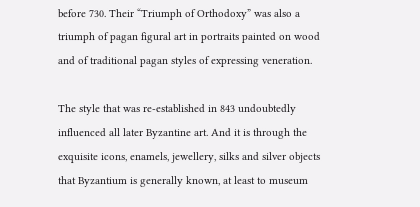before 730. Their “Triumph of Orthodoxy” was also a triumph of pagan figural art in portraits painted on wood and of traditional pagan styles of expressing veneration.

The style that was re-established in 843 undoubtedly influenced all later Byzantine art. And it is through the exquisite icons, enamels, jewellery, silks and silver objects that Byzantium is generally known, at least to museum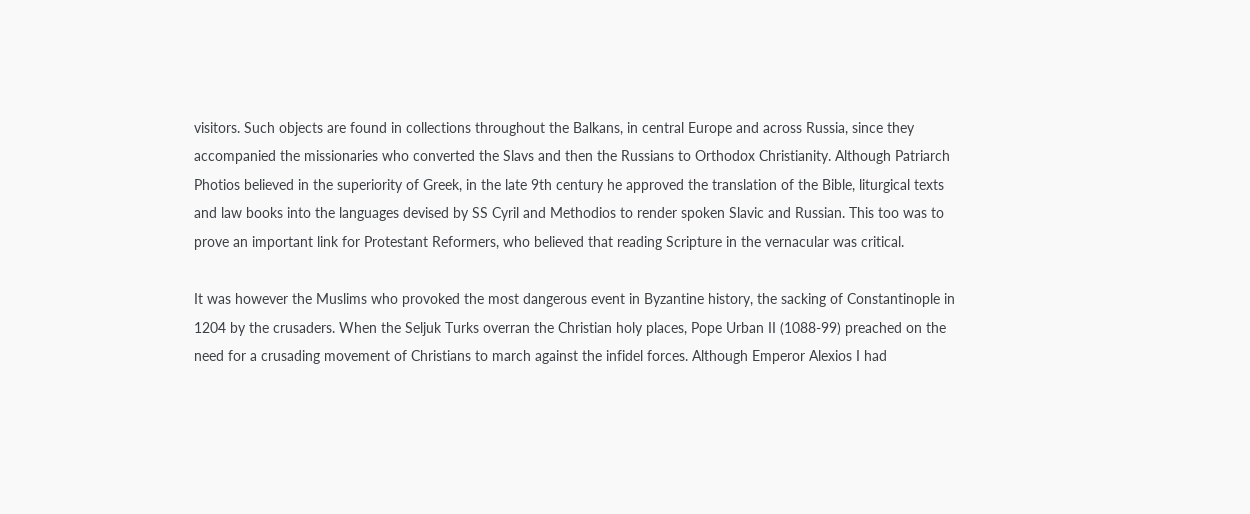visitors. Such objects are found in collections throughout the Balkans, in central Europe and across Russia, since they accompanied the missionaries who converted the Slavs and then the Russians to Orthodox Christianity. Although Patriarch Photios believed in the superiority of Greek, in the late 9th century he approved the translation of the Bible, liturgical texts and law books into the languages devised by SS Cyril and Methodios to render spoken Slavic and Russian. This too was to prove an important link for Protestant Reformers, who believed that reading Scripture in the vernacular was critical.

It was however the Muslims who provoked the most dangerous event in Byzantine history, the sacking of Constantinople in 1204 by the crusaders. When the Seljuk Turks overran the Christian holy places, Pope Urban II (1088-99) preached on the need for a crusading movement of Christians to march against the infidel forces. Although Emperor Alexios I had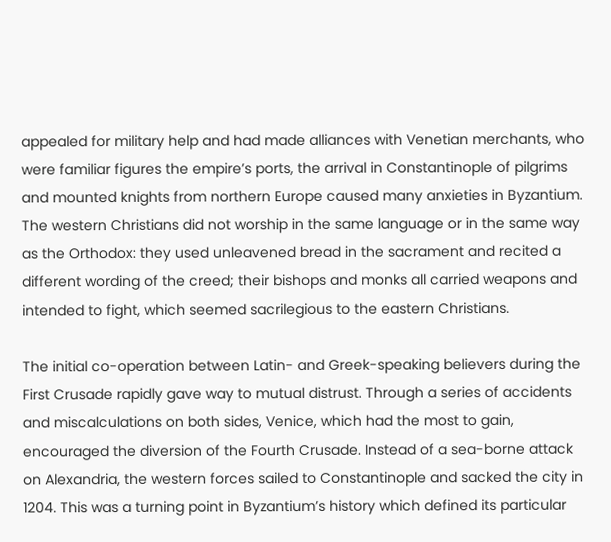appealed for military help and had made alliances with Venetian merchants, who were familiar figures the empire’s ports, the arrival in Constantinople of pilgrims and mounted knights from northern Europe caused many anxieties in Byzantium. The western Christians did not worship in the same language or in the same way as the Orthodox: they used unleavened bread in the sacrament and recited a different wording of the creed; their bishops and monks all carried weapons and intended to fight, which seemed sacrilegious to the eastern Christians.

The initial co-operation between Latin- and Greek-speaking believers during the First Crusade rapidly gave way to mutual distrust. Through a series of accidents and miscalculations on both sides, Venice, which had the most to gain, encouraged the diversion of the Fourth Crusade. Instead of a sea-borne attack on Alexandria, the western forces sailed to Constantinople and sacked the city in 1204. This was a turning point in Byzantium’s history which defined its particular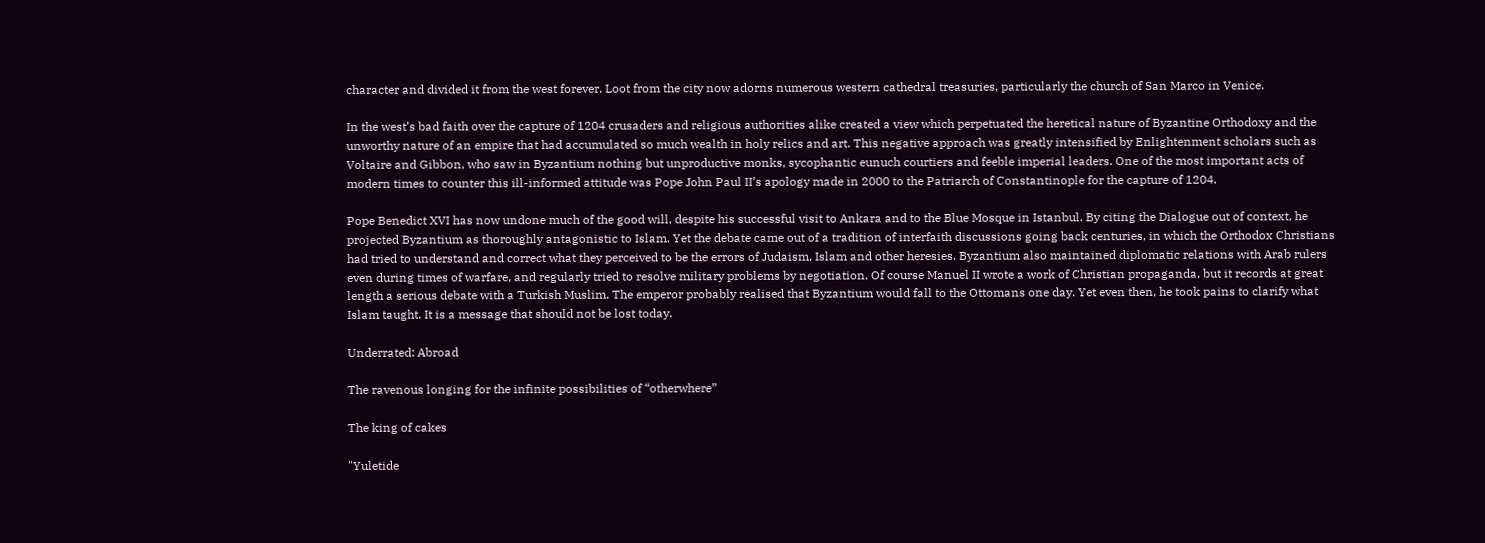character and divided it from the west forever. Loot from the city now adorns numerous western cathedral treasuries, particularly the church of San Marco in Venice.

In the west’s bad faith over the capture of 1204 crusaders and religious authorities alike created a view which perpetuated the heretical nature of Byzantine Orthodoxy and the unworthy nature of an empire that had accumulated so much wealth in holy relics and art. This negative approach was greatly intensified by Enlightenment scholars such as Voltaire and Gibbon, who saw in Byzantium nothing but unproductive monks, sycophantic eunuch courtiers and feeble imperial leaders. One of the most important acts of modern times to counter this ill-informed attitude was Pope John Paul II’s apology made in 2000 to the Patriarch of Constantinople for the capture of 1204.

Pope Benedict XVI has now undone much of the good will, despite his successful visit to Ankara and to the Blue Mosque in Istanbul. By citing the Dialogue out of context, he projected Byzantium as thoroughly antagonistic to Islam. Yet the debate came out of a tradition of interfaith discussions going back centuries, in which the Orthodox Christians had tried to understand and correct what they perceived to be the errors of Judaism, Islam and other heresies. Byzantium also maintained diplomatic relations with Arab rulers even during times of warfare, and regularly tried to resolve military problems by negotiation. Of course Manuel II wrote a work of Christian propaganda, but it records at great length a serious debate with a Turkish Muslim. The emperor probably realised that Byzantium would fall to the Ottomans one day. Yet even then, he took pains to clarify what Islam taught. It is a message that should not be lost today.

Underrated: Abroad

The ravenous longing for the infinite possibilities of “otherwhere”

The king of cakes

"Yuletide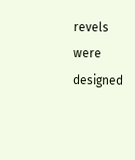revels were designed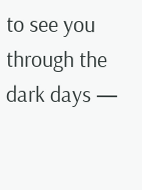to see you through the dark days —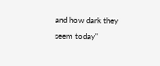and how dark they seem today"